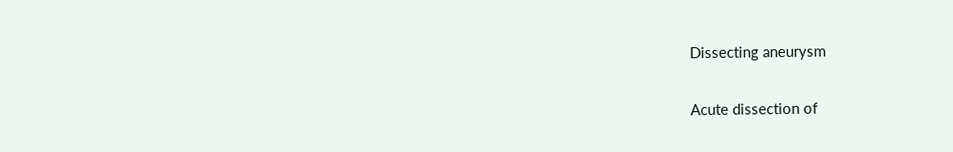Dissecting aneurysm

Acute dissection of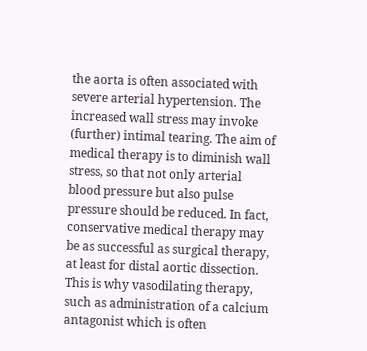the aorta is often associated with severe arterial hypertension. The increased wall stress may invoke (further) intimal tearing. The aim of medical therapy is to diminish wall stress, so that not only arterial blood pressure but also pulse pressure should be reduced. In fact, conservative medical therapy may be as successful as surgical therapy, at least for distal aortic dissection. This is why vasodilating therapy, such as administration of a calcium antagonist which is often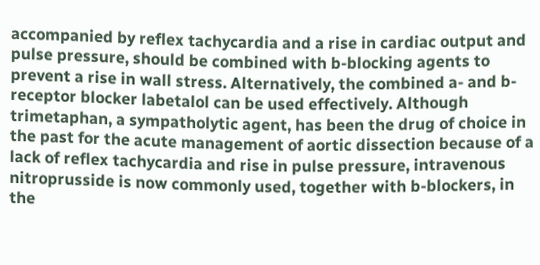accompanied by reflex tachycardia and a rise in cardiac output and pulse pressure, should be combined with b-blocking agents to prevent a rise in wall stress. Alternatively, the combined a- and b-receptor blocker labetalol can be used effectively. Although trimetaphan, a sympatholytic agent, has been the drug of choice in the past for the acute management of aortic dissection because of a lack of reflex tachycardia and rise in pulse pressure, intravenous nitroprusside is now commonly used, together with b-blockers, in the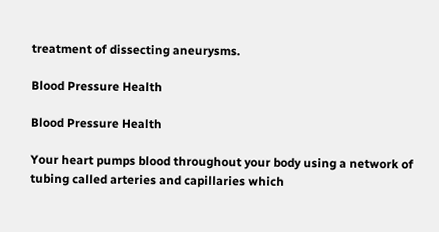treatment of dissecting aneurysms.

Blood Pressure Health

Blood Pressure Health

Your heart pumps blood throughout your body using a network of tubing called arteries and capillaries which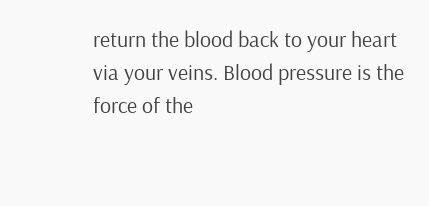return the blood back to your heart via your veins. Blood pressure is the force of the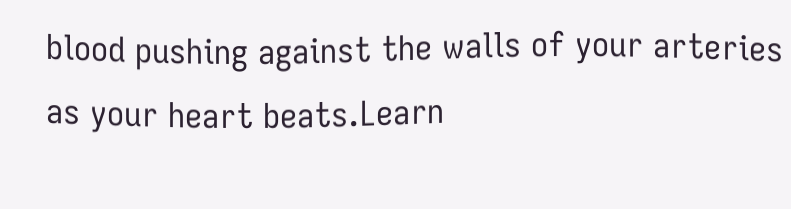blood pushing against the walls of your arteries as your heart beats.Learn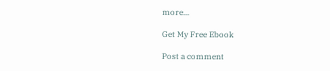more...

Get My Free Ebook

Post a comment